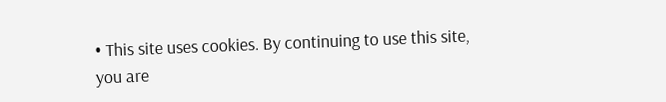• This site uses cookies. By continuing to use this site, you are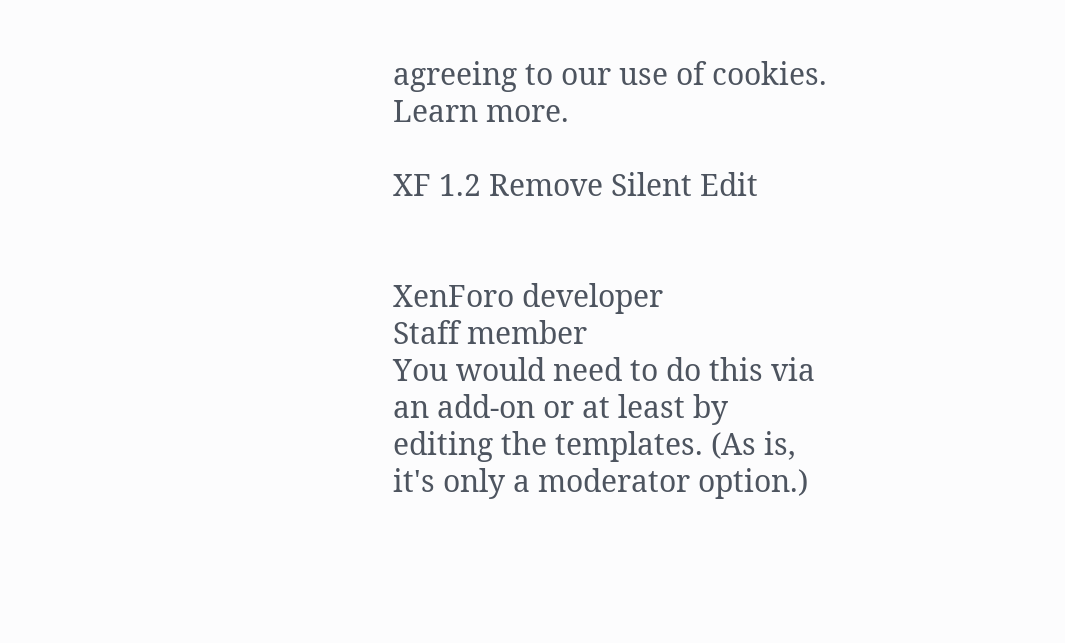agreeing to our use of cookies. Learn more.

XF 1.2 Remove Silent Edit


XenForo developer
Staff member
You would need to do this via an add-on or at least by editing the templates. (As is, it's only a moderator option.)